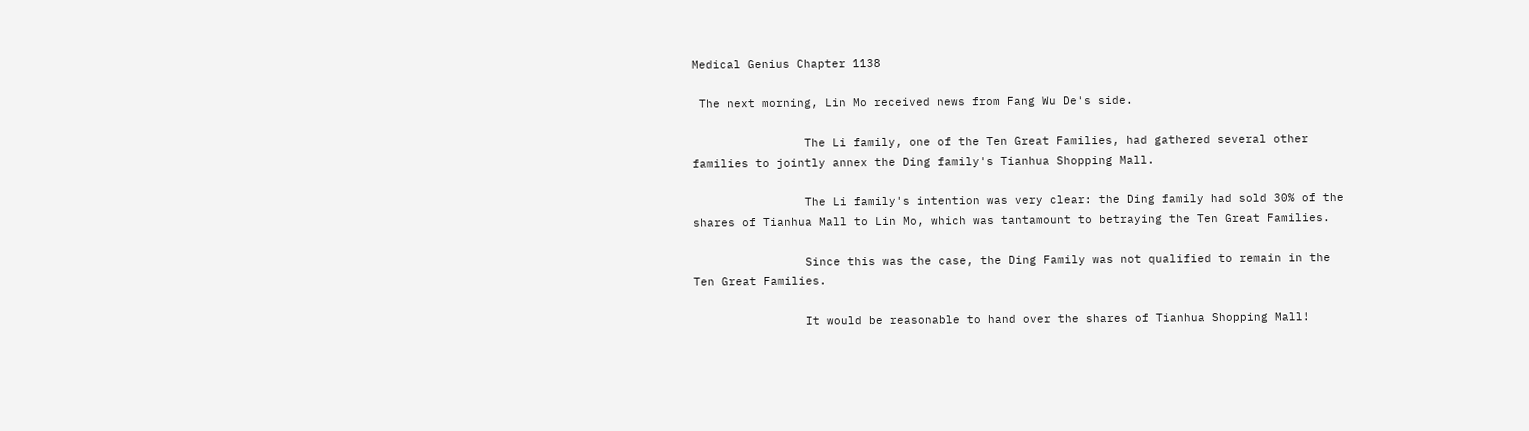Medical Genius Chapter 1138

 The next morning, Lin Mo received news from Fang Wu De's side.

                The Li family, one of the Ten Great Families, had gathered several other families to jointly annex the Ding family's Tianhua Shopping Mall.

                The Li family's intention was very clear: the Ding family had sold 30% of the shares of Tianhua Mall to Lin Mo, which was tantamount to betraying the Ten Great Families.

                Since this was the case, the Ding Family was not qualified to remain in the Ten Great Families.

                It would be reasonable to hand over the shares of Tianhua Shopping Mall!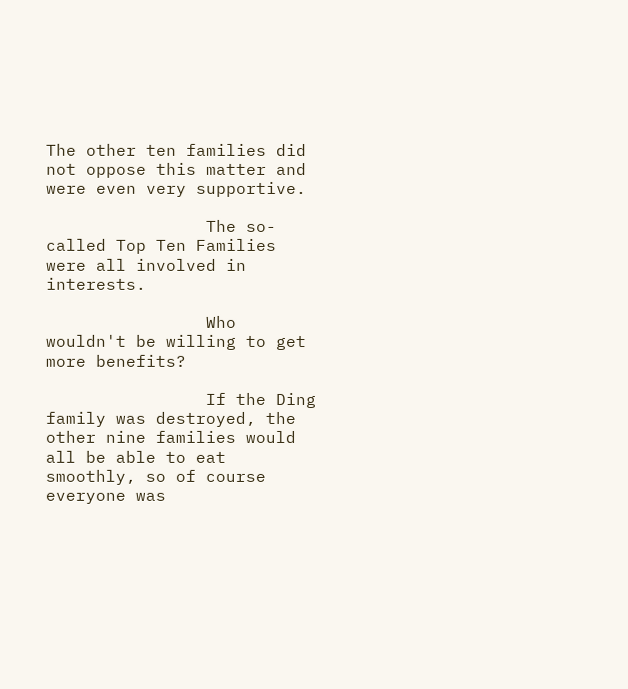The other ten families did not oppose this matter and were even very supportive.

                The so-called Top Ten Families were all involved in interests.

                Who wouldn't be willing to get more benefits?

                If the Ding family was destroyed, the other nine families would all be able to eat smoothly, so of course everyone was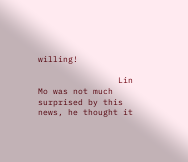willing!

                Lin Mo was not much surprised by this news, he thought it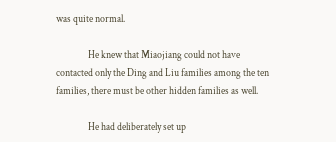was quite normal.

                He knew that Miaojiang could not have contacted only the Ding and Liu families among the ten families, there must be other hidden families as well.

                He had deliberately set up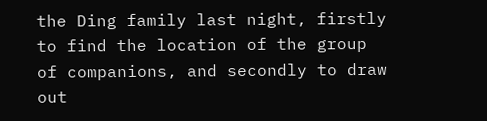the Ding family last night, firstly to find the location of the group of companions, and secondly to draw out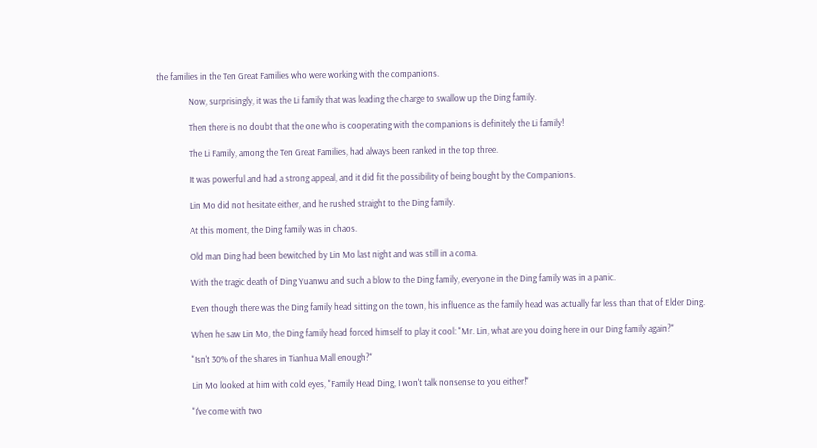the families in the Ten Great Families who were working with the companions.

                Now, surprisingly, it was the Li family that was leading the charge to swallow up the Ding family.

                Then there is no doubt that the one who is cooperating with the companions is definitely the Li family!

                The Li Family, among the Ten Great Families, had always been ranked in the top three.

                It was powerful and had a strong appeal, and it did fit the possibility of being bought by the Companions.

                Lin Mo did not hesitate either, and he rushed straight to the Ding family.

                At this moment, the Ding family was in chaos.

                Old man Ding had been bewitched by Lin Mo last night and was still in a coma.

                With the tragic death of Ding Yuanwu and such a blow to the Ding family, everyone in the Ding family was in a panic.

                Even though there was the Ding family head sitting on the town, his influence as the family head was actually far less than that of Elder Ding.

                When he saw Lin Mo, the Ding family head forced himself to play it cool: "Mr. Lin, what are you doing here in our Ding family again?"

                "Isn't 30% of the shares in Tianhua Mall enough?"

                Lin Mo looked at him with cold eyes, "Family Head Ding, I won't talk nonsense to you either!"

                "I've come with two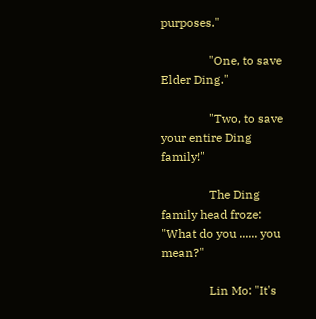purposes."

                "One, to save Elder Ding."

                "Two, to save your entire Ding family!"

                The Ding family head froze: "What do you ...... you mean?"

                Lin Mo: "It's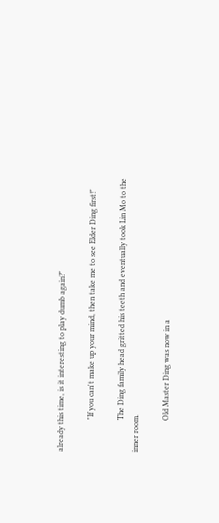already this time, is it interesting to play dumb again?"

                "If you can't make up your mind, then take me to see Elder Ding first!"

                The Ding family head gritted his teeth and eventually took Lin Mo to the inner room.

                Old Master Ding was now in a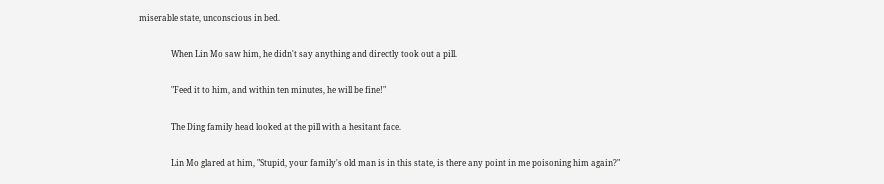miserable state, unconscious in bed.

                When Lin Mo saw him, he didn't say anything and directly took out a pill.

                "Feed it to him, and within ten minutes, he will be fine!"

                The Ding family head looked at the pill with a hesitant face.

                Lin Mo glared at him, "Stupid, your family's old man is in this state, is there any point in me poisoning him again?"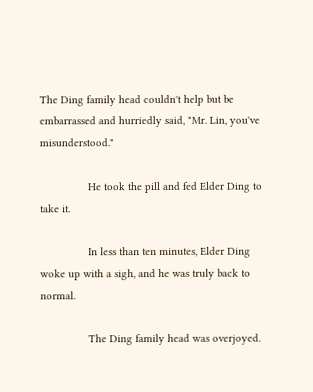The Ding family head couldn't help but be embarrassed and hurriedly said, "Mr. Lin, you've misunderstood."

                He took the pill and fed Elder Ding to take it.

                In less than ten minutes, Elder Ding woke up with a sigh, and he was truly back to normal.

                The Ding family head was overjoyed.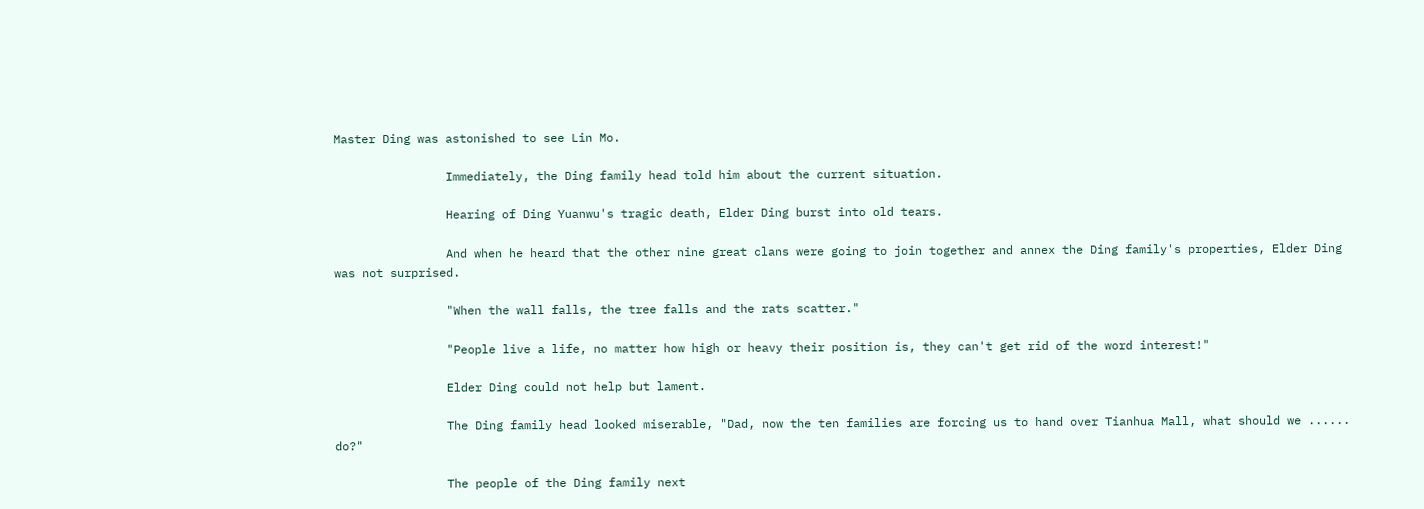Master Ding was astonished to see Lin Mo.

                Immediately, the Ding family head told him about the current situation.

                Hearing of Ding Yuanwu's tragic death, Elder Ding burst into old tears.

                And when he heard that the other nine great clans were going to join together and annex the Ding family's properties, Elder Ding was not surprised.

                "When the wall falls, the tree falls and the rats scatter."

                "People live a life, no matter how high or heavy their position is, they can't get rid of the word interest!"

                Elder Ding could not help but lament.

                The Ding family head looked miserable, "Dad, now the ten families are forcing us to hand over Tianhua Mall, what should we ...... do?"

                The people of the Ding family next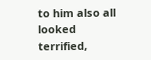to him also all looked terrified,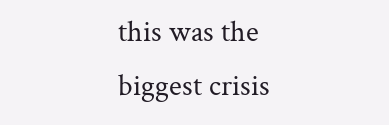this was the biggest crisis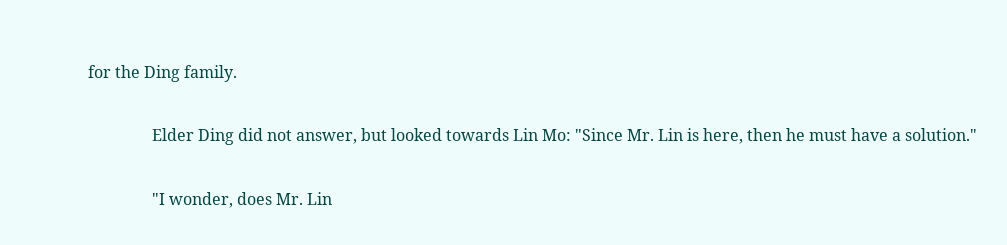for the Ding family.

                Elder Ding did not answer, but looked towards Lin Mo: "Since Mr. Lin is here, then he must have a solution."

                "I wonder, does Mr. Lin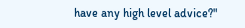have any high level advice?"